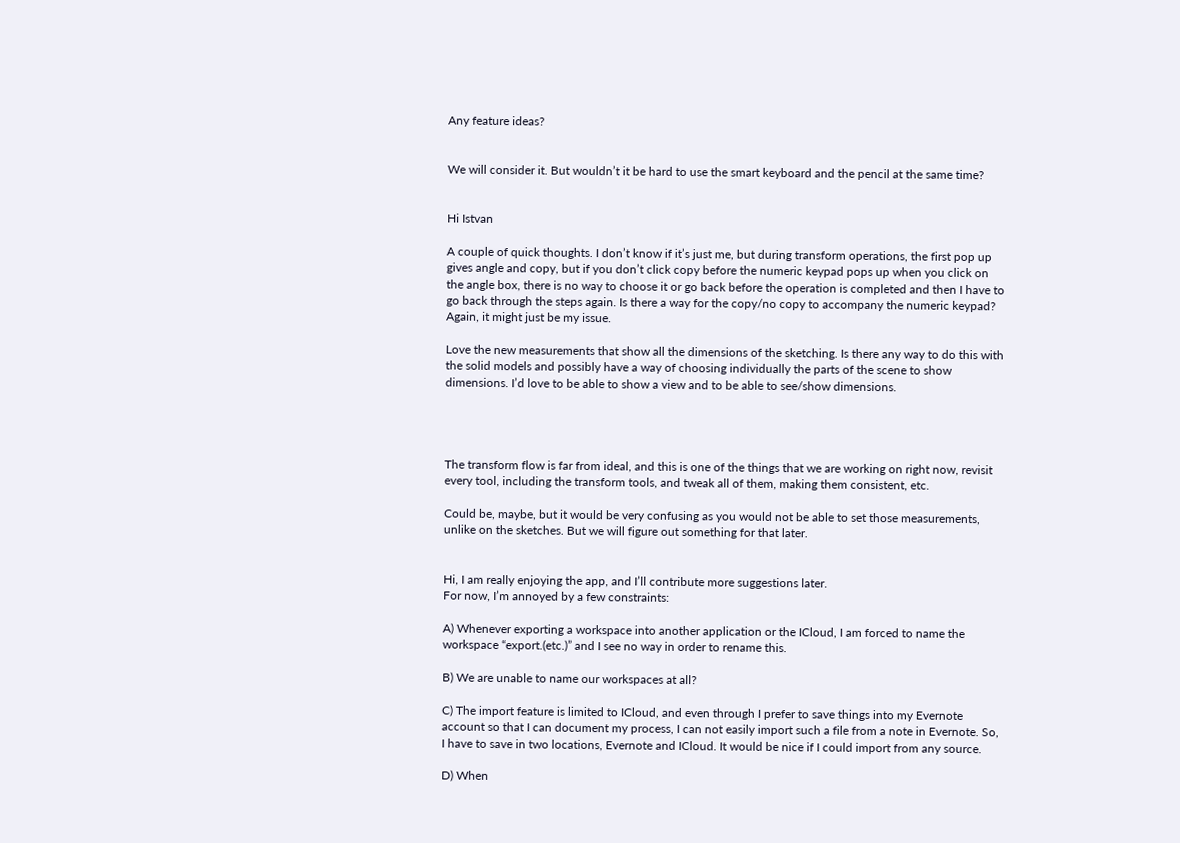Any feature ideas?


We will consider it. But wouldn’t it be hard to use the smart keyboard and the pencil at the same time?


Hi Istvan

A couple of quick thoughts. I don’t know if it’s just me, but during transform operations, the first pop up gives angle and copy, but if you don’t click copy before the numeric keypad pops up when you click on the angle box, there is no way to choose it or go back before the operation is completed and then I have to go back through the steps again. Is there a way for the copy/no copy to accompany the numeric keypad? Again, it might just be my issue.

Love the new measurements that show all the dimensions of the sketching. Is there any way to do this with the solid models and possibly have a way of choosing individually the parts of the scene to show dimensions. I’d love to be able to show a view and to be able to see/show dimensions.




The transform flow is far from ideal, and this is one of the things that we are working on right now, revisit every tool, including the transform tools, and tweak all of them, making them consistent, etc.

Could be, maybe, but it would be very confusing as you would not be able to set those measurements, unlike on the sketches. But we will figure out something for that later.


Hi, I am really enjoying the app, and I’ll contribute more suggestions later.
For now, I’m annoyed by a few constraints:

A) Whenever exporting a workspace into another application or the ICloud, I am forced to name the workspace “export.(etc.)” and I see no way in order to rename this.

B) We are unable to name our workspaces at all?

C) The import feature is limited to ICloud, and even through I prefer to save things into my Evernote account so that I can document my process, I can not easily import such a file from a note in Evernote. So, I have to save in two locations, Evernote and ICloud. It would be nice if I could import from any source.

D) When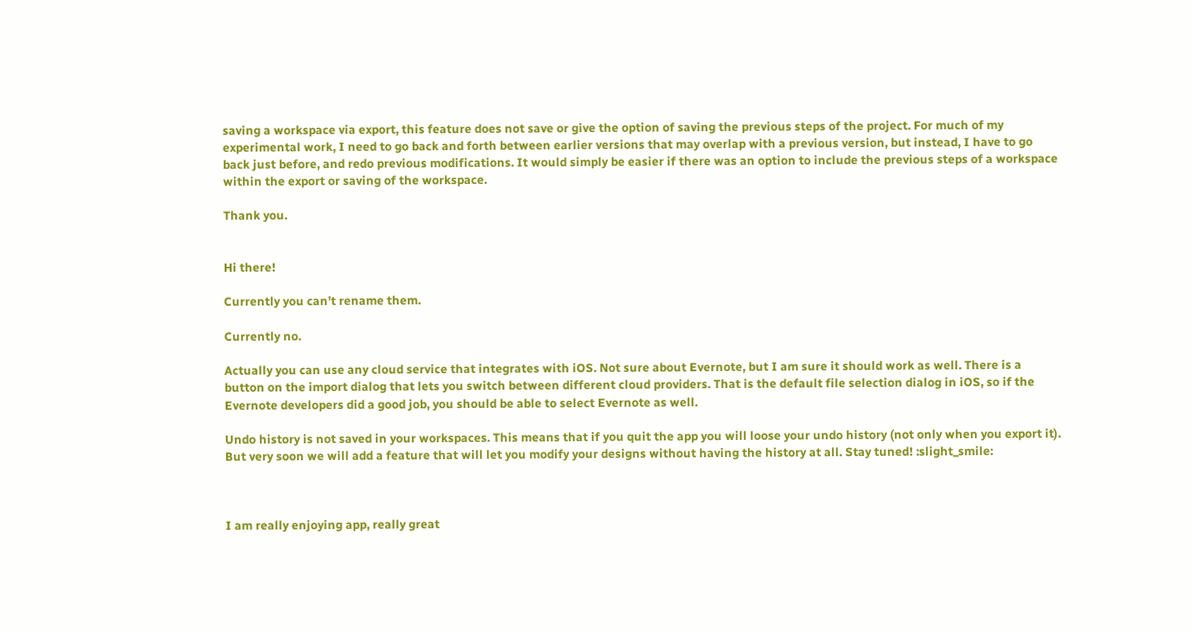saving a workspace via export, this feature does not save or give the option of saving the previous steps of the project. For much of my experimental work, I need to go back and forth between earlier versions that may overlap with a previous version, but instead, I have to go back just before, and redo previous modifications. It would simply be easier if there was an option to include the previous steps of a workspace within the export or saving of the workspace.

Thank you.


Hi there!

Currently you can’t rename them.

Currently no.

Actually you can use any cloud service that integrates with iOS. Not sure about Evernote, but I am sure it should work as well. There is a button on the import dialog that lets you switch between different cloud providers. That is the default file selection dialog in iOS, so if the Evernote developers did a good job, you should be able to select Evernote as well.

Undo history is not saved in your workspaces. This means that if you quit the app you will loose your undo history (not only when you export it). But very soon we will add a feature that will let you modify your designs without having the history at all. Stay tuned! :slight_smile:



I am really enjoying app, really great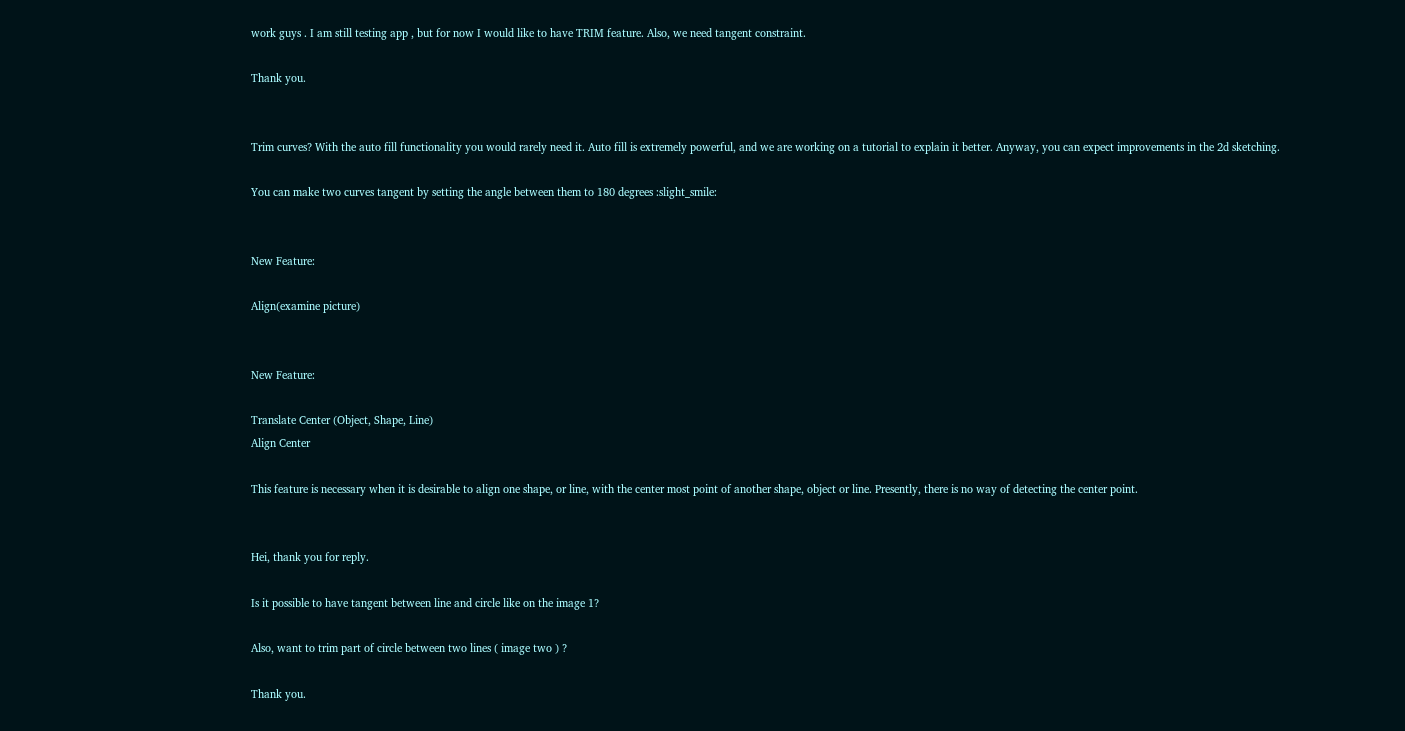work guys . I am still testing app , but for now I would like to have TRIM feature. Also, we need tangent constraint.

Thank you.


Trim curves? With the auto fill functionality you would rarely need it. Auto fill is extremely powerful, and we are working on a tutorial to explain it better. Anyway, you can expect improvements in the 2d sketching.

You can make two curves tangent by setting the angle between them to 180 degrees :slight_smile:


New Feature:

Align(examine picture)


New Feature:

Translate Center (Object, Shape, Line)
Align Center

This feature is necessary when it is desirable to align one shape, or line, with the center most point of another shape, object or line. Presently, there is no way of detecting the center point.


Hei, thank you for reply.

Is it possible to have tangent between line and circle like on the image 1?

Also, want to trim part of circle between two lines ( image two ) ?

Thank you.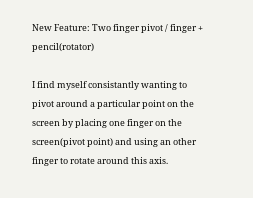New Feature: Two finger pivot / finger + pencil(rotator)

I find myself consistantly wanting to pivot around a particular point on the screen by placing one finger on the screen(pivot point) and using an other finger to rotate around this axis.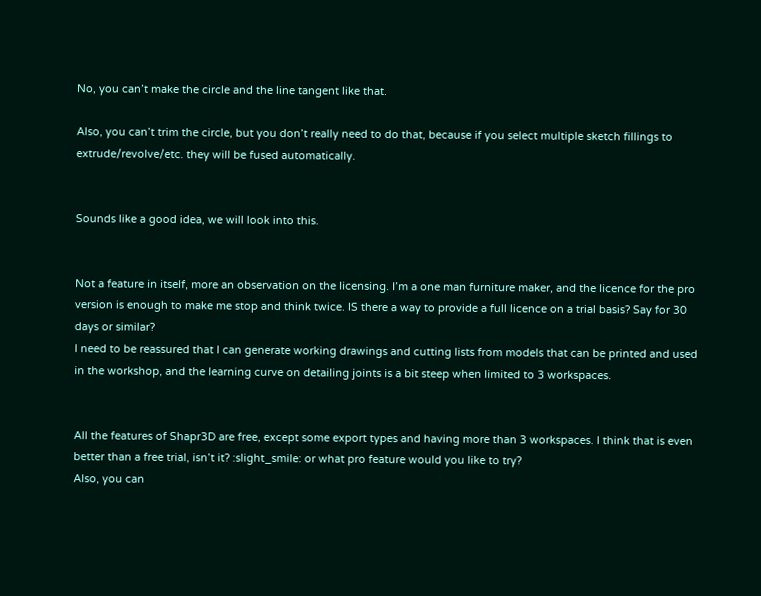No, you can’t make the circle and the line tangent like that.

Also, you can’t trim the circle, but you don’t really need to do that, because if you select multiple sketch fillings to extrude/revolve/etc. they will be fused automatically.


Sounds like a good idea, we will look into this.


Not a feature in itself, more an observation on the licensing. I’m a one man furniture maker, and the licence for the pro version is enough to make me stop and think twice. IS there a way to provide a full licence on a trial basis? Say for 30 days or similar?
I need to be reassured that I can generate working drawings and cutting lists from models that can be printed and used in the workshop, and the learning curve on detailing joints is a bit steep when limited to 3 workspaces.


All the features of Shapr3D are free, except some export types and having more than 3 workspaces. I think that is even better than a free trial, isn’t it? :slight_smile: or what pro feature would you like to try?
Also, you can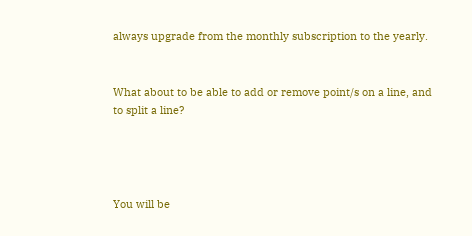always upgrade from the monthly subscription to the yearly.


What about to be able to add or remove point/s on a line, and to split a line?




You will be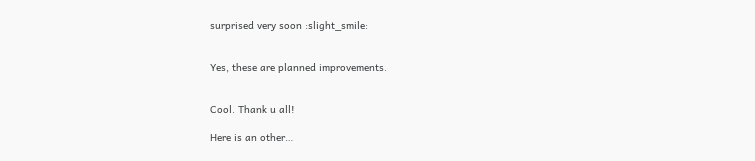surprised very soon :slight_smile:


Yes, these are planned improvements.


Cool. Thank u all!

Here is an other…